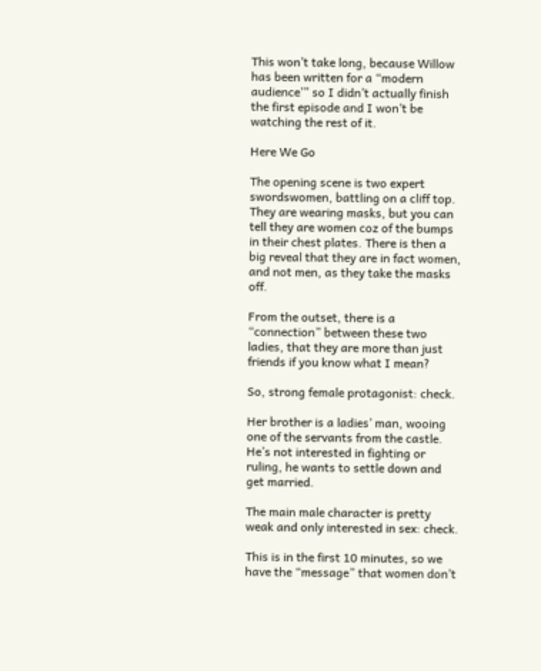This won’t take long, because Willow has been written for a “modern audience’” so I didn’t actually finish the first episode and I won’t be watching the rest of it.

Here We Go

The opening scene is two expert swordswomen, battling on a cliff top. They are wearing masks, but you can tell they are women coz of the bumps in their chest plates. There is then a big reveal that they are in fact women, and not men, as they take the masks off.

From the outset, there is a “connection” between these two ladies, that they are more than just friends if you know what I mean?

So, strong female protagonist: check.

Her brother is a ladies’ man, wooing one of the servants from the castle. He’s not interested in fighting or ruling, he wants to settle down and get married.

The main male character is pretty weak and only interested in sex: check.

This is in the first 10 minutes, so we have the “message” that women don’t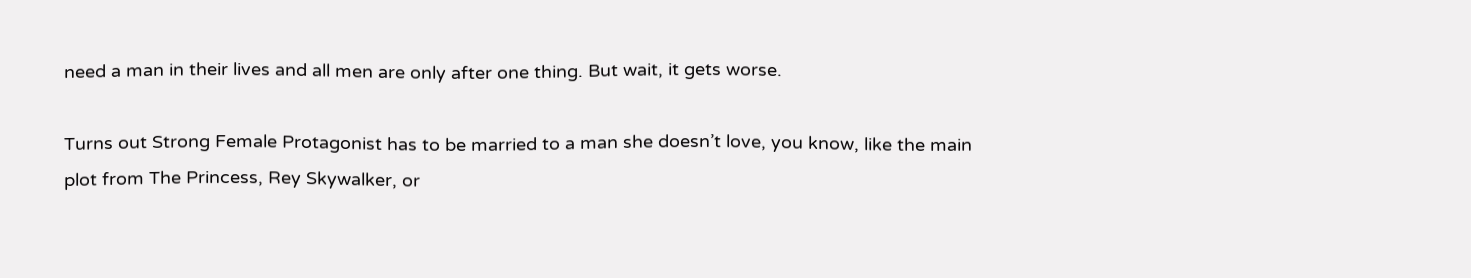need a man in their lives and all men are only after one thing. But wait, it gets worse.

Turns out Strong Female Protagonist has to be married to a man she doesn’t love, you know, like the main plot from The Princess, Rey Skywalker, or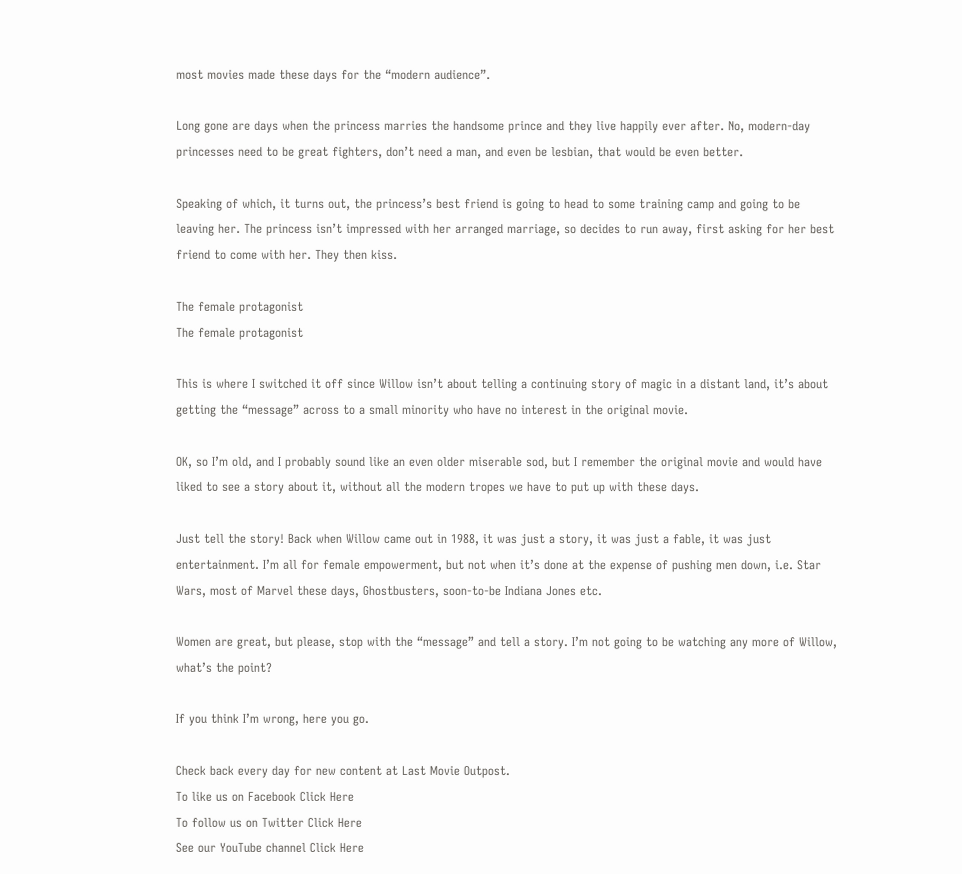most movies made these days for the “modern audience”.

Long gone are days when the princess marries the handsome prince and they live happily ever after. No, modern-day princesses need to be great fighters, don’t need a man, and even be lesbian, that would be even better.

Speaking of which, it turns out, the princess’s best friend is going to head to some training camp and going to be leaving her. The princess isn’t impressed with her arranged marriage, so decides to run away, first asking for her best friend to come with her. They then kiss.

The female protagonist
The female protagonist

This is where I switched it off since Willow isn’t about telling a continuing story of magic in a distant land, it’s about getting the “message” across to a small minority who have no interest in the original movie.

OK, so I’m old, and I probably sound like an even older miserable sod, but I remember the original movie and would have liked to see a story about it, without all the modern tropes we have to put up with these days.

Just tell the story! Back when Willow came out in 1988, it was just a story, it was just a fable, it was just entertainment. I’m all for female empowerment, but not when it’s done at the expense of pushing men down, i.e. Star Wars, most of Marvel these days, Ghostbusters, soon-to-be Indiana Jones etc.

Women are great, but please, stop with the “message” and tell a story. I’m not going to be watching any more of Willow, what’s the point?

If you think I’m wrong, here you go.

Check back every day for new content at Last Movie Outpost.
To like us on Facebook Click Here
To follow us on Twitter Click Here
See our YouTube channel Click Here